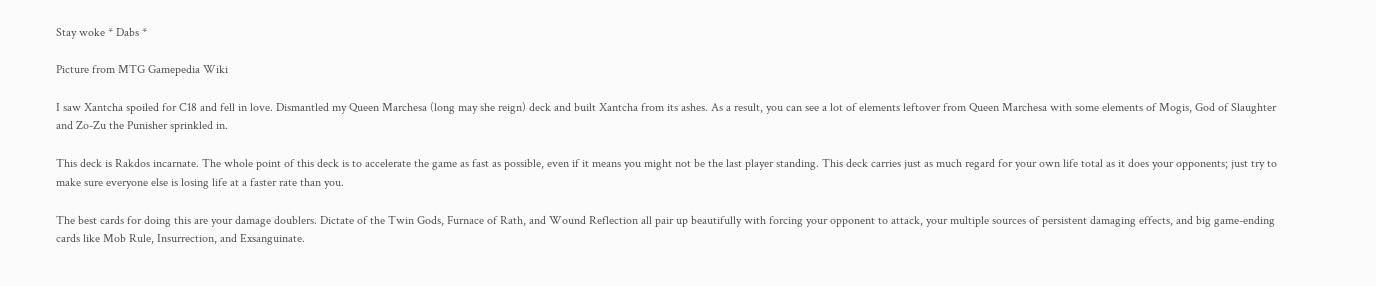Stay woke * Dabs *

Picture from MTG Gamepedia Wiki

I saw Xantcha spoiled for C18 and fell in love. Dismantled my Queen Marchesa (long may she reign) deck and built Xantcha from its ashes. As a result, you can see a lot of elements leftover from Queen Marchesa with some elements of Mogis, God of Slaughter and Zo-Zu the Punisher sprinkled in.

This deck is Rakdos incarnate. The whole point of this deck is to accelerate the game as fast as possible, even if it means you might not be the last player standing. This deck carries just as much regard for your own life total as it does your opponents; just try to make sure everyone else is losing life at a faster rate than you.

The best cards for doing this are your damage doublers. Dictate of the Twin Gods, Furnace of Rath, and Wound Reflection all pair up beautifully with forcing your opponent to attack, your multiple sources of persistent damaging effects, and big game-ending cards like Mob Rule, Insurrection, and Exsanguinate.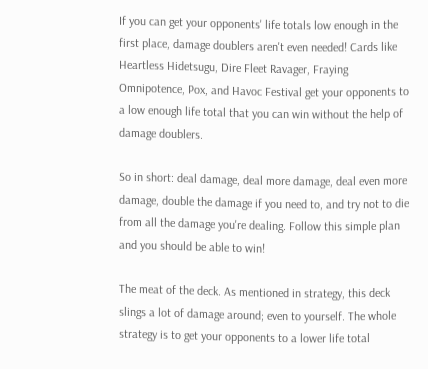If you can get your opponents' life totals low enough in the first place, damage doublers aren't even needed! Cards like Heartless Hidetsugu, Dire Fleet Ravager, Fraying Omnipotence, Pox, and Havoc Festival get your opponents to a low enough life total that you can win without the help of damage doublers.

So in short: deal damage, deal more damage, deal even more damage, double the damage if you need to, and try not to die from all the damage you're dealing. Follow this simple plan and you should be able to win!

The meat of the deck. As mentioned in strategy, this deck slings a lot of damage around; even to yourself. The whole strategy is to get your opponents to a lower life total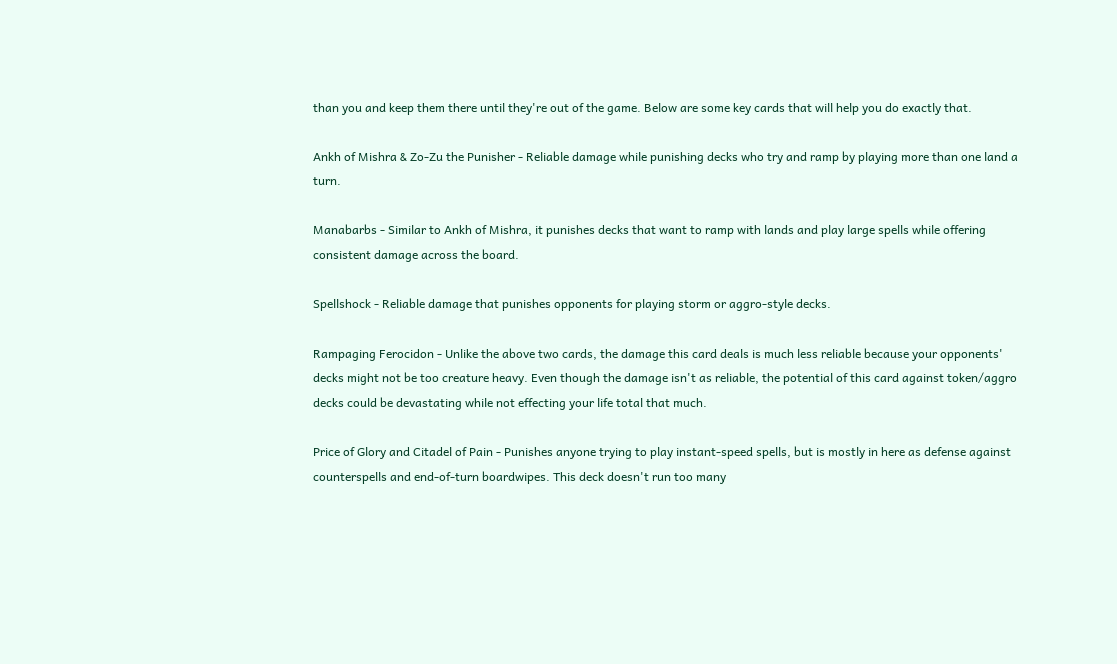than you and keep them there until they're out of the game. Below are some key cards that will help you do exactly that.

Ankh of Mishra & Zo-Zu the Punisher - Reliable damage while punishing decks who try and ramp by playing more than one land a turn.

Manabarbs - Similar to Ankh of Mishra, it punishes decks that want to ramp with lands and play large spells while offering consistent damage across the board.

Spellshock - Reliable damage that punishes opponents for playing storm or aggro-style decks.

Rampaging Ferocidon - Unlike the above two cards, the damage this card deals is much less reliable because your opponents' decks might not be too creature heavy. Even though the damage isn't as reliable, the potential of this card against token/aggro decks could be devastating while not effecting your life total that much.

Price of Glory and Citadel of Pain - Punishes anyone trying to play instant-speed spells, but is mostly in here as defense against counterspells and end-of-turn boardwipes. This deck doesn't run too many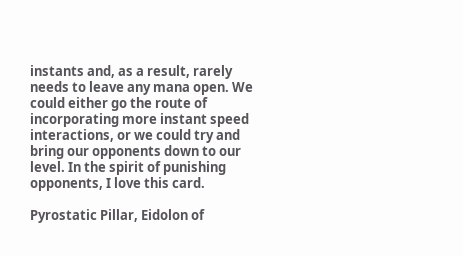instants and, as a result, rarely needs to leave any mana open. We could either go the route of incorporating more instant speed interactions, or we could try and bring our opponents down to our level. In the spirit of punishing opponents, I love this card.

Pyrostatic Pillar, Eidolon of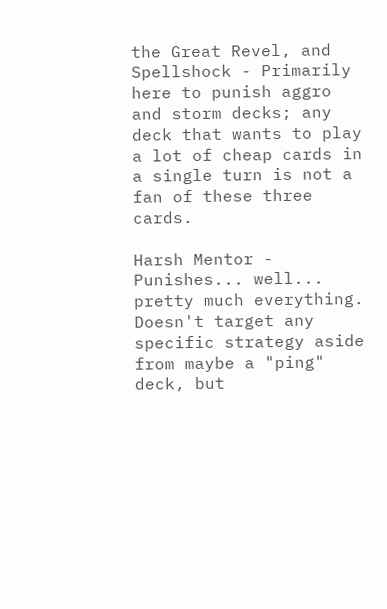the Great Revel, and Spellshock - Primarily here to punish aggro and storm decks; any deck that wants to play a lot of cheap cards in a single turn is not a fan of these three cards.

Harsh Mentor - Punishes... well... pretty much everything. Doesn't target any specific strategy aside from maybe a "ping" deck, but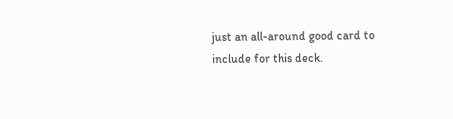just an all-around good card to include for this deck.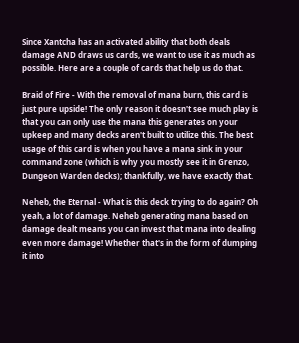Since Xantcha has an activated ability that both deals damage AND draws us cards, we want to use it as much as possible. Here are a couple of cards that help us do that.

Braid of Fire - With the removal of mana burn, this card is just pure upside! The only reason it doesn't see much play is that you can only use the mana this generates on your upkeep and many decks aren't built to utilize this. The best usage of this card is when you have a mana sink in your command zone (which is why you mostly see it in Grenzo, Dungeon Warden decks); thankfully, we have exactly that.

Neheb, the Eternal - What is this deck trying to do again? Oh yeah, a lot of damage. Neheb generating mana based on damage dealt means you can invest that mana into dealing even more damage! Whether that's in the form of dumping it into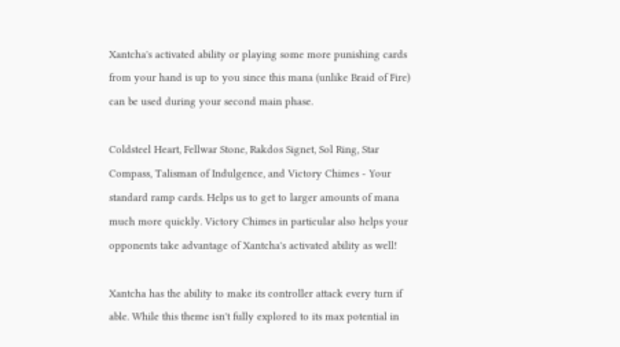Xantcha's activated ability or playing some more punishing cards from your hand is up to you since this mana (unlike Braid of Fire) can be used during your second main phase.

Coldsteel Heart, Fellwar Stone, Rakdos Signet, Sol Ring, Star Compass, Talisman of Indulgence, and Victory Chimes - Your standard ramp cards. Helps us to get to larger amounts of mana much more quickly. Victory Chimes in particular also helps your opponents take advantage of Xantcha's activated ability as well!

Xantcha has the ability to make its controller attack every turn if able. While this theme isn't fully explored to its max potential in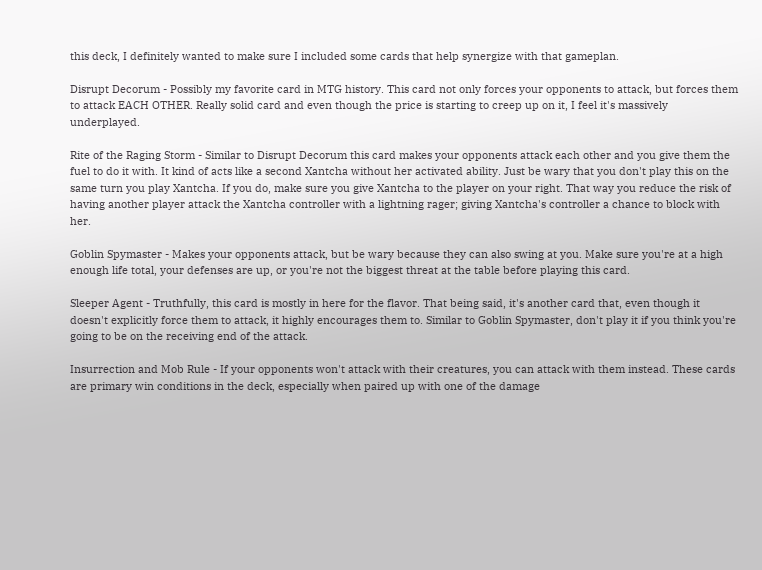this deck, I definitely wanted to make sure I included some cards that help synergize with that gameplan.

Disrupt Decorum - Possibly my favorite card in MTG history. This card not only forces your opponents to attack, but forces them to attack EACH OTHER. Really solid card and even though the price is starting to creep up on it, I feel it's massively underplayed.

Rite of the Raging Storm - Similar to Disrupt Decorum this card makes your opponents attack each other and you give them the fuel to do it with. It kind of acts like a second Xantcha without her activated ability. Just be wary that you don't play this on the same turn you play Xantcha. If you do, make sure you give Xantcha to the player on your right. That way you reduce the risk of having another player attack the Xantcha controller with a lightning rager; giving Xantcha's controller a chance to block with her.

Goblin Spymaster - Makes your opponents attack, but be wary because they can also swing at you. Make sure you're at a high enough life total, your defenses are up, or you're not the biggest threat at the table before playing this card.

Sleeper Agent - Truthfully, this card is mostly in here for the flavor. That being said, it's another card that, even though it doesn't explicitly force them to attack, it highly encourages them to. Similar to Goblin Spymaster, don't play it if you think you're going to be on the receiving end of the attack.

Insurrection and Mob Rule - If your opponents won't attack with their creatures, you can attack with them instead. These cards are primary win conditions in the deck, especially when paired up with one of the damage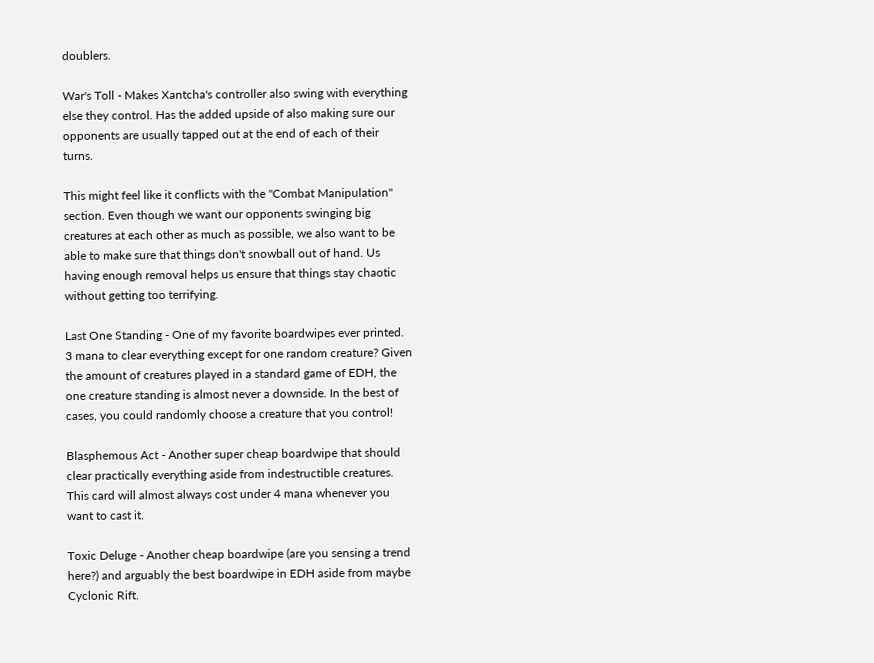doublers.

War's Toll - Makes Xantcha's controller also swing with everything else they control. Has the added upside of also making sure our opponents are usually tapped out at the end of each of their turns.

This might feel like it conflicts with the "Combat Manipulation" section. Even though we want our opponents swinging big creatures at each other as much as possible, we also want to be able to make sure that things don't snowball out of hand. Us having enough removal helps us ensure that things stay chaotic without getting too terrifying.

Last One Standing - One of my favorite boardwipes ever printed. 3 mana to clear everything except for one random creature? Given the amount of creatures played in a standard game of EDH, the one creature standing is almost never a downside. In the best of cases, you could randomly choose a creature that you control!

Blasphemous Act - Another super cheap boardwipe that should clear practically everything aside from indestructible creatures. This card will almost always cost under 4 mana whenever you want to cast it.

Toxic Deluge - Another cheap boardwipe (are you sensing a trend here?) and arguably the best boardwipe in EDH aside from maybe Cyclonic Rift.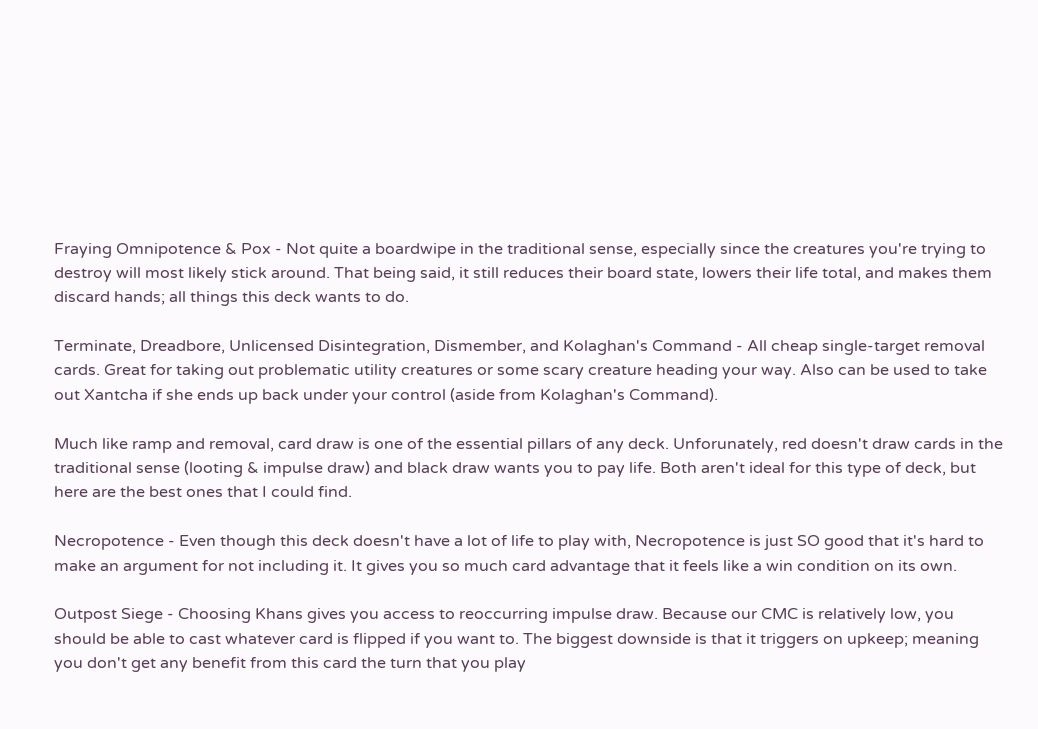Fraying Omnipotence & Pox - Not quite a boardwipe in the traditional sense, especially since the creatures you're trying to destroy will most likely stick around. That being said, it still reduces their board state, lowers their life total, and makes them discard hands; all things this deck wants to do.

Terminate, Dreadbore, Unlicensed Disintegration, Dismember, and Kolaghan's Command - All cheap single-target removal cards. Great for taking out problematic utility creatures or some scary creature heading your way. Also can be used to take out Xantcha if she ends up back under your control (aside from Kolaghan's Command).

Much like ramp and removal, card draw is one of the essential pillars of any deck. Unforunately, red doesn't draw cards in the traditional sense (looting & impulse draw) and black draw wants you to pay life. Both aren't ideal for this type of deck, but here are the best ones that I could find.

Necropotence - Even though this deck doesn't have a lot of life to play with, Necropotence is just SO good that it's hard to make an argument for not including it. It gives you so much card advantage that it feels like a win condition on its own.

Outpost Siege - Choosing Khans gives you access to reoccurring impulse draw. Because our CMC is relatively low, you should be able to cast whatever card is flipped if you want to. The biggest downside is that it triggers on upkeep; meaning you don't get any benefit from this card the turn that you play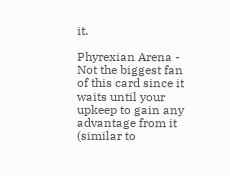it.

Phyrexian Arena - Not the biggest fan of this card since it waits until your upkeep to gain any advantage from it (similar to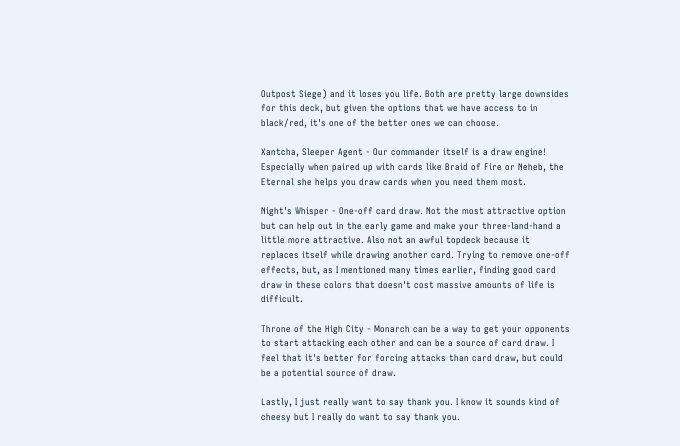Outpost Siege) and it loses you life. Both are pretty large downsides for this deck, but given the options that we have access to in black/red, it's one of the better ones we can choose.

Xantcha, Sleeper Agent - Our commander itself is a draw engine! Especially when paired up with cards like Braid of Fire or Neheb, the Eternal she helps you draw cards when you need them most.

Night's Whisper - One-off card draw. Not the most attractive option but can help out in the early game and make your three-land-hand a little more attractive. Also not an awful topdeck because it replaces itself while drawing another card. Trying to remove one-off effects, but, as I mentioned many times earlier, finding good card draw in these colors that doesn't cost massive amounts of life is difficult.

Throne of the High City - Monarch can be a way to get your opponents to start attacking each other and can be a source of card draw. I feel that it's better for forcing attacks than card draw, but could be a potential source of draw.

Lastly, I just really want to say thank you. I know it sounds kind of cheesy but I really do want to say thank you.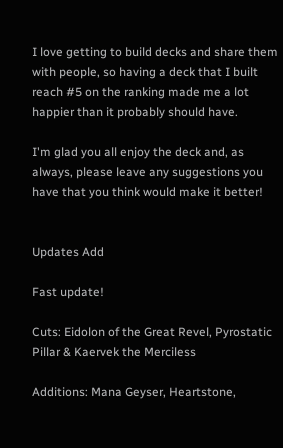I love getting to build decks and share them with people, so having a deck that I built reach #5 on the ranking made me a lot happier than it probably should have.

I'm glad you all enjoy the deck and, as always, please leave any suggestions you have that you think would make it better!


Updates Add

Fast update!

Cuts: Eidolon of the Great Revel, Pyrostatic Pillar & Kaervek the Merciless

Additions: Mana Geyser, Heartstone,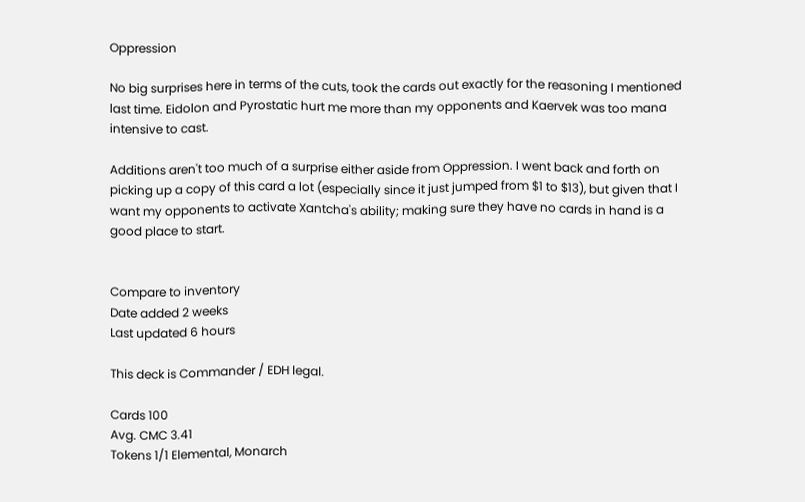Oppression

No big surprises here in terms of the cuts, took the cards out exactly for the reasoning I mentioned last time. Eidolon and Pyrostatic hurt me more than my opponents and Kaervek was too mana intensive to cast.

Additions aren't too much of a surprise either aside from Oppression. I went back and forth on picking up a copy of this card a lot (especially since it just jumped from $1 to $13), but given that I want my opponents to activate Xantcha's ability; making sure they have no cards in hand is a good place to start.


Compare to inventory
Date added 2 weeks
Last updated 6 hours

This deck is Commander / EDH legal.

Cards 100
Avg. CMC 3.41
Tokens 1/1 Elemental, Monarch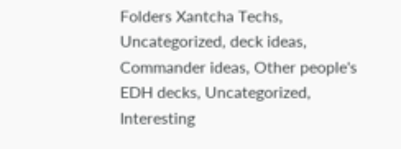Folders Xantcha Techs, Uncategorized, deck ideas, Commander ideas, Other people's EDH decks, Uncategorized, Interesting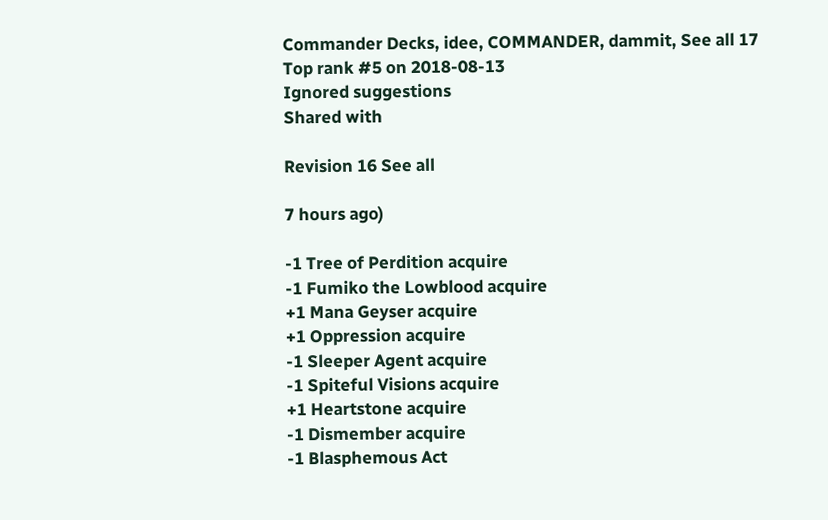Commander Decks, idee, COMMANDER, dammit, See all 17
Top rank #5 on 2018-08-13
Ignored suggestions
Shared with

Revision 16 See all

7 hours ago)

-1 Tree of Perdition acquire
-1 Fumiko the Lowblood acquire
+1 Mana Geyser acquire
+1 Oppression acquire
-1 Sleeper Agent acquire
-1 Spiteful Visions acquire
+1 Heartstone acquire
-1 Dismember acquire
-1 Blasphemous Act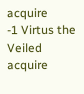acquire
-1 Virtus the Veiled acquire